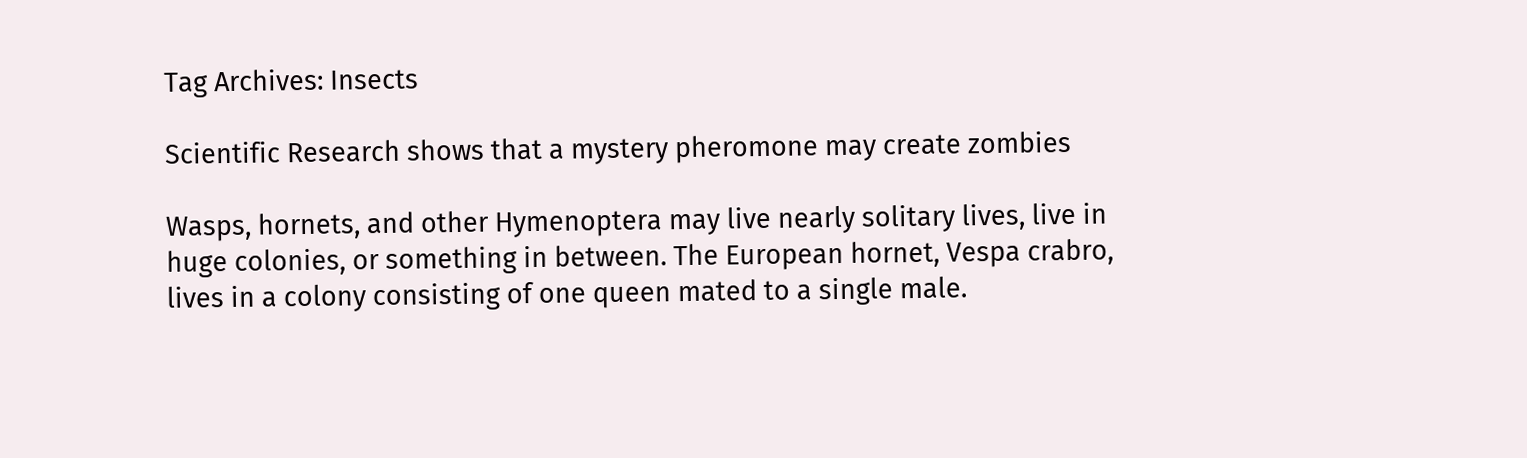Tag Archives: Insects

Scientific Research shows that a mystery pheromone may create zombies

Wasps, hornets, and other Hymenoptera may live nearly solitary lives, live in huge colonies, or something in between. The European hornet, Vespa crabro, lives in a colony consisting of one queen mated to a single male.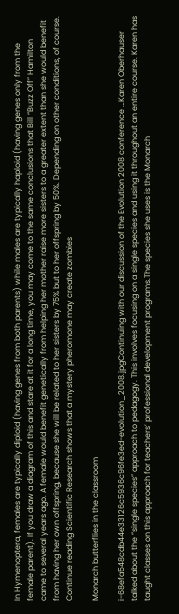In Hymenoptera, females are typically diploid (having genes from both parents) while males are typically haploid (having genes only from the female parent). If you draw a diagram of this and stare at it for a long time, you may come to the same conclusions that Bill “Buzz Off” Hamilton came to several years ago. A female would benefit genetically from helping her mother raise more sisters to a greater extent than she would benefit from having her own offspring, because she will be related to her sisters by 75% but to her offspring by 50%. Depending on other conditions, of course.
Continue reading Scientific Research shows that a mystery pheromone may create zombies

Monarch butterflies in the classroom

i-68efa548cdb44e33126c5936c96fe3ed-evolution_2008.jpgContinuing with our discussion of the Evolution 2008 conference …Karen Oberhauser talked about the “single species” approach to pedagogy. This involves focusing on a single species and using it throughout an entire course. Karen has taught classes on this approach for teachers’ professional development programs.The species she uses is the Monarch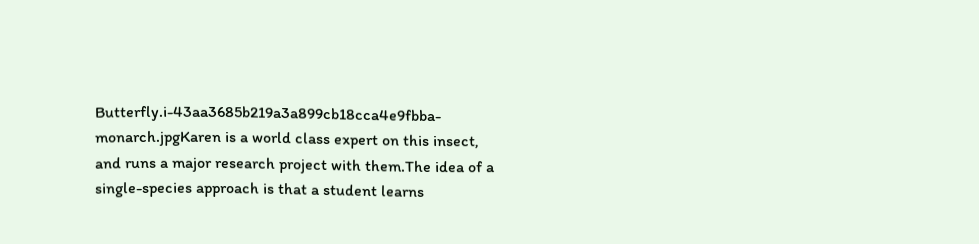Butterfly.i-43aa3685b219a3a899cb18cca4e9fbba-monarch.jpgKaren is a world class expert on this insect, and runs a major research project with them.The idea of a single-species approach is that a student learns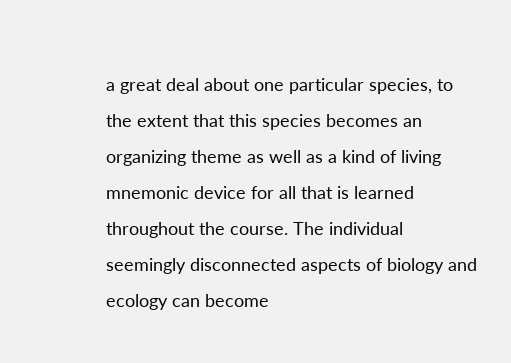a great deal about one particular species, to the extent that this species becomes an organizing theme as well as a kind of living mnemonic device for all that is learned throughout the course. The individual seemingly disconnected aspects of biology and ecology can become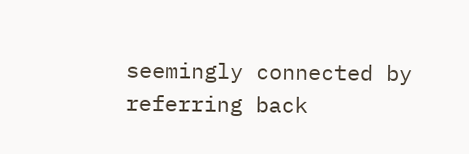seemingly connected by referring back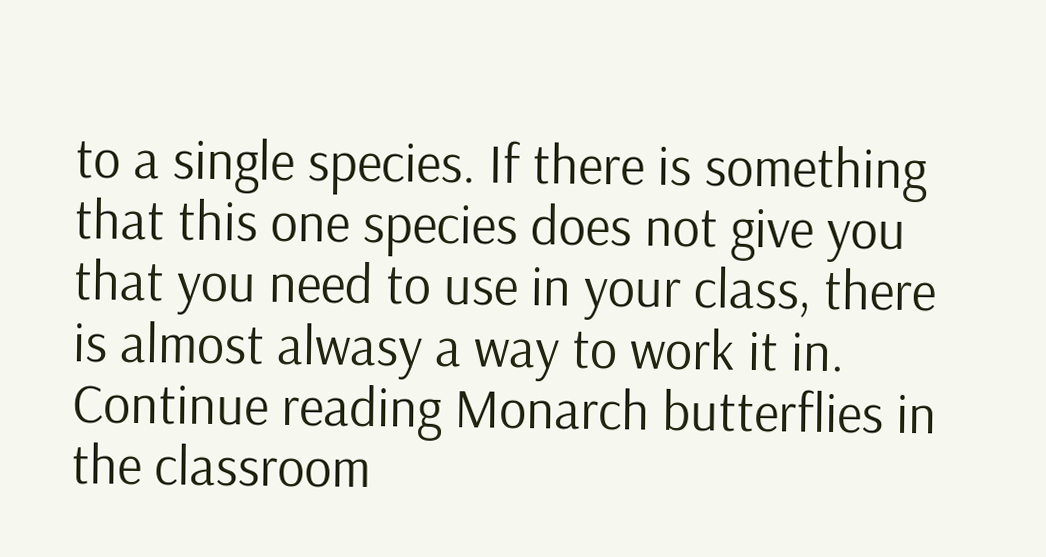to a single species. If there is something that this one species does not give you that you need to use in your class, there is almost alwasy a way to work it in. Continue reading Monarch butterflies in the classroom